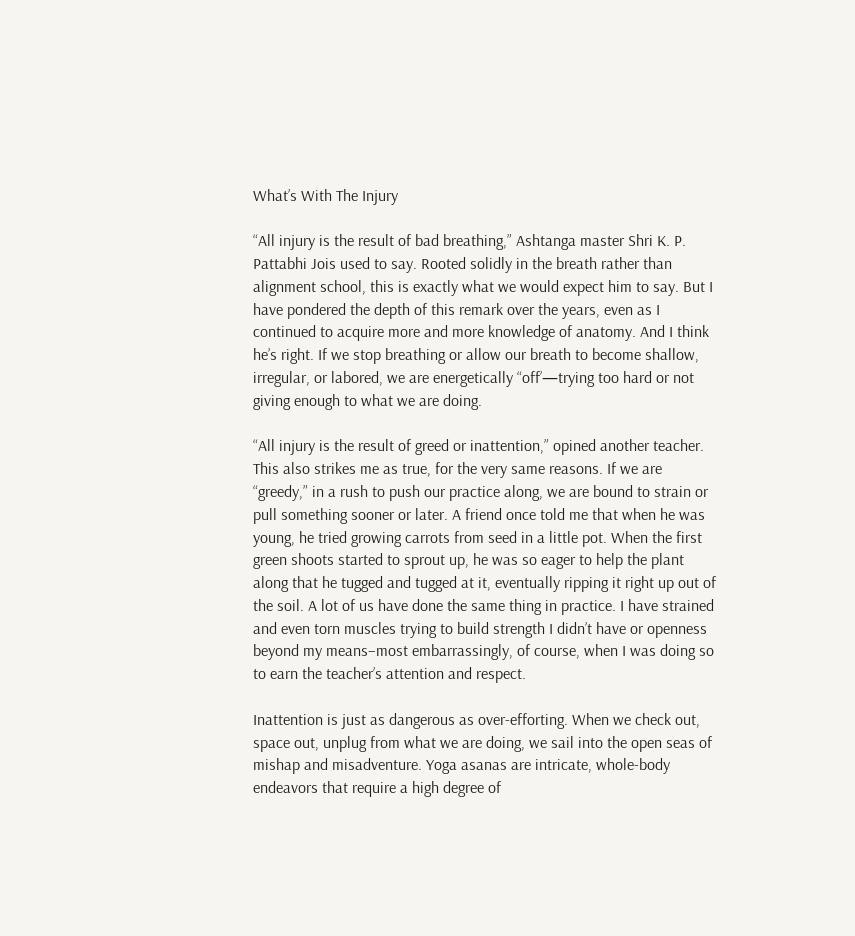What’s With The Injury

“All injury is the result of bad breathing,” Ashtanga master Shri K. P. Pattabhi Jois used to say. Rooted solidly in the breath rather than alignment school, this is exactly what we would expect him to say. But I have pondered the depth of this remark over the years, even as I continued to acquire more and more knowledge of anatomy. And I think he’s right. If we stop breathing or allow our breath to become shallow, irregular, or labored, we are energetically “off’—trying too hard or not giving enough to what we are doing.

“All injury is the result of greed or inattention,” opined another teacher. This also strikes me as true, for the very same reasons. If we are “greedy,” in a rush to push our practice along, we are bound to strain or pull something sooner or later. A friend once told me that when he was young, he tried growing carrots from seed in a little pot. When the first green shoots started to sprout up, he was so eager to help the plant along that he tugged and tugged at it, eventually ripping it right up out of the soil. A lot of us have done the same thing in practice. I have strained and even torn muscles trying to build strength I didn’t have or openness beyond my means–most embarrassingly, of course, when I was doing so to earn the teacher’s attention and respect.

Inattention is just as dangerous as over-efforting. When we check out, space out, unplug from what we are doing, we sail into the open seas of mishap and misadventure. Yoga asanas are intricate, whole-body endeavors that require a high degree of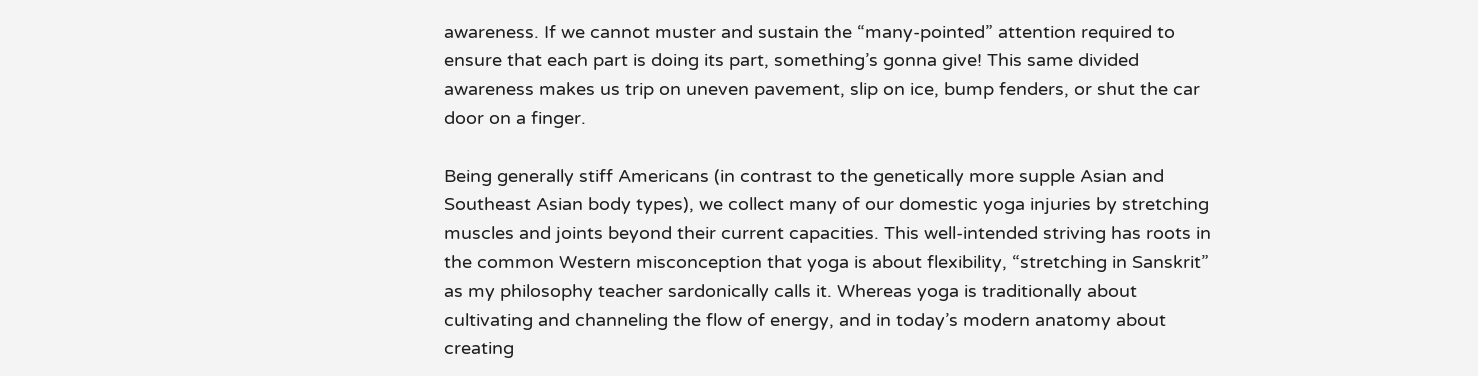awareness. If we cannot muster and sustain the “many-pointed” attention required to ensure that each part is doing its part, something’s gonna give! This same divided awareness makes us trip on uneven pavement, slip on ice, bump fenders, or shut the car door on a finger.

Being generally stiff Americans (in contrast to the genetically more supple Asian and Southeast Asian body types), we collect many of our domestic yoga injuries by stretching muscles and joints beyond their current capacities. This well-intended striving has roots in the common Western misconception that yoga is about flexibility, “stretching in Sanskrit” as my philosophy teacher sardonically calls it. Whereas yoga is traditionally about cultivating and channeling the flow of energy, and in today’s modern anatomy about creating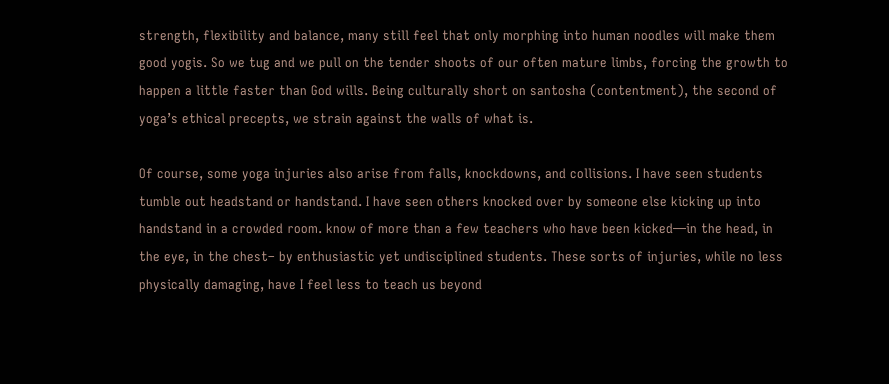strength, flexibility and balance, many still feel that only morphing into human noodles will make them good yogis. So we tug and we pull on the tender shoots of our often mature limbs, forcing the growth to happen a little faster than God wills. Being culturally short on santosha (contentment), the second of yoga’s ethical precepts, we strain against the walls of what is.

Of course, some yoga injuries also arise from falls, knockdowns, and collisions. I have seen students tumble out headstand or handstand. I have seen others knocked over by someone else kicking up into handstand in a crowded room. know of more than a few teachers who have been kicked—in the head, in the eye, in the chest– by enthusiastic yet undisciplined students. These sorts of injuries, while no less physically damaging, have I feel less to teach us beyond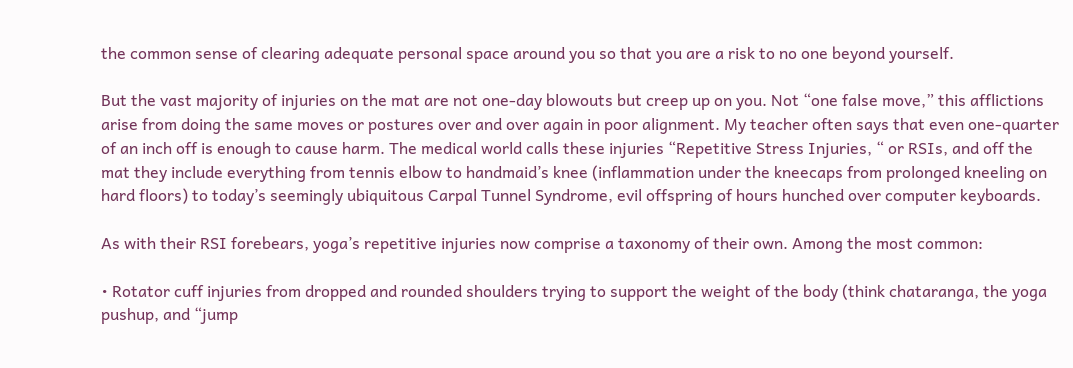the common sense of clearing adequate personal space around you so that you are a risk to no one beyond yourself.

But the vast majority of injuries on the mat are not one-day blowouts but creep up on you. Not “one false move,” this afflictions arise from doing the same moves or postures over and over again in poor alignment. My teacher often says that even one-quarter of an inch off is enough to cause harm. The medical world calls these injuries “Repetitive Stress Injuries, “ or RSIs, and off the mat they include everything from tennis elbow to handmaid’s knee (inflammation under the kneecaps from prolonged kneeling on hard floors) to today’s seemingly ubiquitous Carpal Tunnel Syndrome, evil offspring of hours hunched over computer keyboards.

As with their RSI forebears, yoga’s repetitive injuries now comprise a taxonomy of their own. Among the most common:

• Rotator cuff injuries from dropped and rounded shoulders trying to support the weight of the body (think chataranga, the yoga pushup, and “jump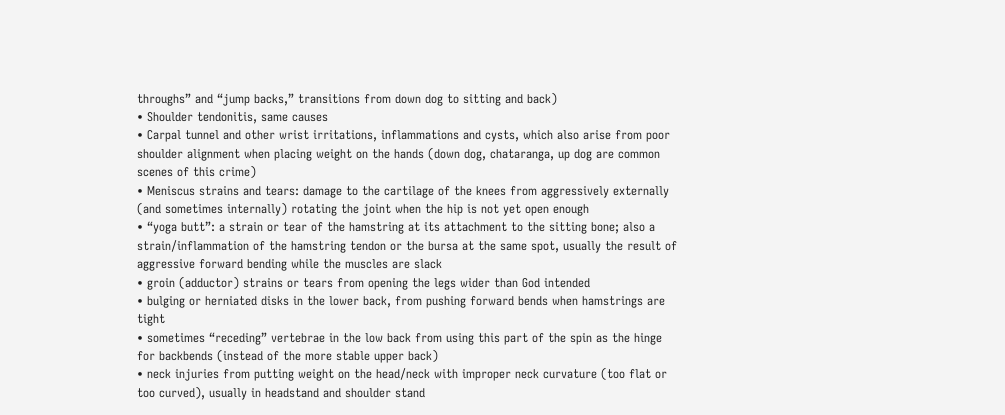throughs” and “jump backs,” transitions from down dog to sitting and back)
• Shoulder tendonitis, same causes
• Carpal tunnel and other wrist irritations, inflammations and cysts, which also arise from poor shoulder alignment when placing weight on the hands (down dog, chataranga, up dog are common scenes of this crime)
• Meniscus strains and tears: damage to the cartilage of the knees from aggressively externally (and sometimes internally) rotating the joint when the hip is not yet open enough
• “yoga butt”: a strain or tear of the hamstring at its attachment to the sitting bone; also a strain/inflammation of the hamstring tendon or the bursa at the same spot, usually the result of aggressive forward bending while the muscles are slack
• groin (adductor) strains or tears from opening the legs wider than God intended
• bulging or herniated disks in the lower back, from pushing forward bends when hamstrings are tight
• sometimes “receding” vertebrae in the low back from using this part of the spin as the hinge for backbends (instead of the more stable upper back)
• neck injuries from putting weight on the head/neck with improper neck curvature (too flat or too curved), usually in headstand and shoulder stand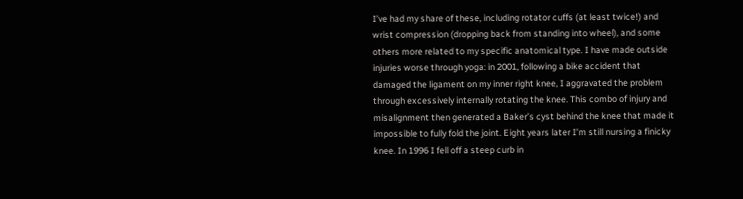I’ve had my share of these, including rotator cuffs (at least twice!) and wrist compression (dropping back from standing into wheel), and some others more related to my specific anatomical type. I have made outside injuries worse through yoga: in 2001, following a bike accident that damaged the ligament on my inner right knee, I aggravated the problem through excessively internally rotating the knee. This combo of injury and misalignment then generated a Baker’s cyst behind the knee that made it impossible to fully fold the joint. Eight years later I’m still nursing a finicky knee. In 1996 I fell off a steep curb in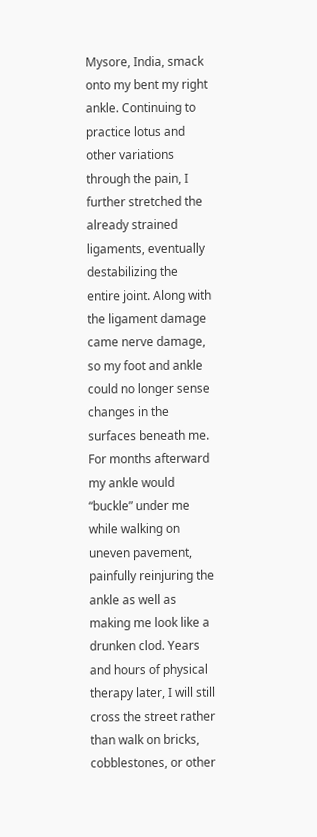Mysore, India, smack onto my bent my right ankle. Continuing to practice lotus and other variations through the pain, I further stretched the already strained ligaments, eventually destabilizing the entire joint. Along with the ligament damage came nerve damage, so my foot and ankle could no longer sense changes in the surfaces beneath me. For months afterward my ankle would “buckle” under me while walking on uneven pavement, painfully reinjuring the ankle as well as making me look like a drunken clod. Years and hours of physical therapy later, I will still cross the street rather than walk on bricks, cobblestones, or other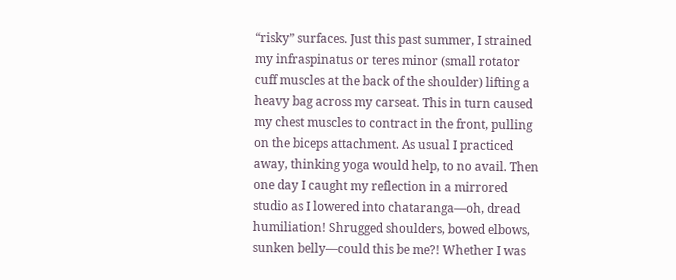“risky” surfaces. Just this past summer, I strained my infraspinatus or teres minor (small rotator cuff muscles at the back of the shoulder) lifting a heavy bag across my carseat. This in turn caused my chest muscles to contract in the front, pulling on the biceps attachment. As usual I practiced away, thinking yoga would help, to no avail. Then one day I caught my reflection in a mirrored studio as I lowered into chataranga—oh, dread humiliation! Shrugged shoulders, bowed elbows, sunken belly—could this be me?! Whether I was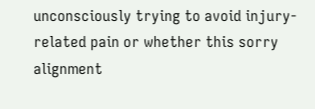unconsciously trying to avoid injury-related pain or whether this sorry alignment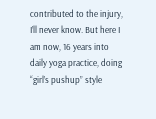contributed to the injury, I’ll never know. But here I am now, 16 years into daily yoga practice, doing “girl’s pushup” style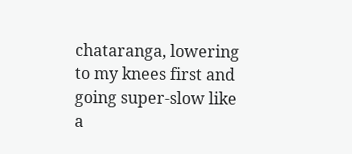chataranga, lowering to my knees first and going super-slow like a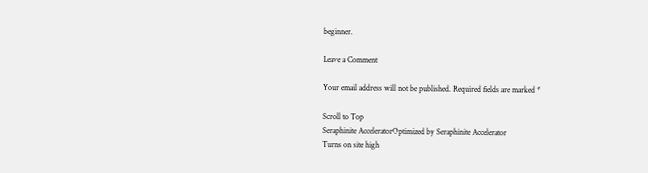beginner.

Leave a Comment

Your email address will not be published. Required fields are marked *

Scroll to Top
Seraphinite AcceleratorOptimized by Seraphinite Accelerator
Turns on site high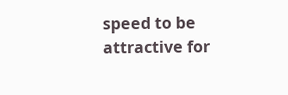speed to be attractive for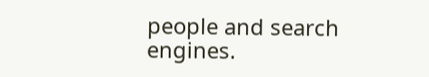people and search engines.